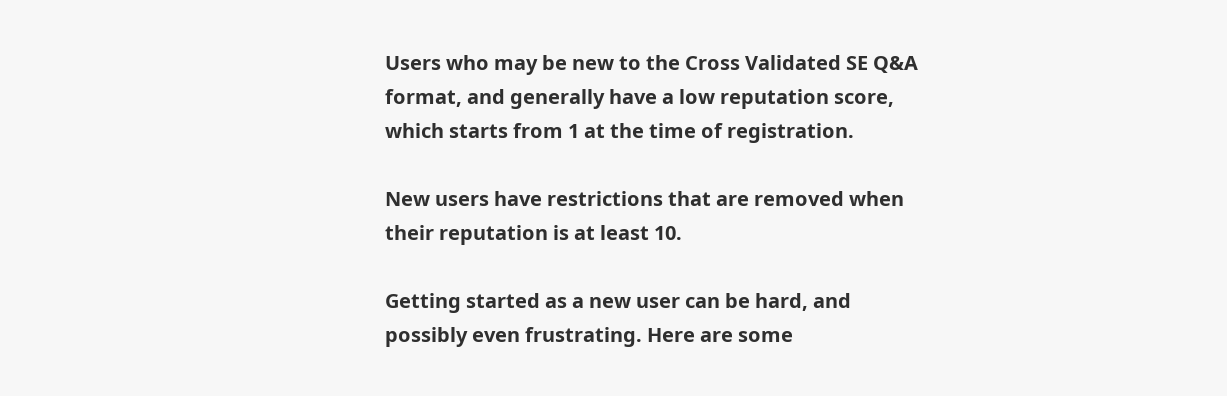Users who may be new to the Cross Validated SE Q&A format, and generally have a low reputation score, which starts from 1 at the time of registration.

New users have restrictions that are removed when their reputation is at least 10.

Getting started as a new user can be hard, and possibly even frustrating. Here are some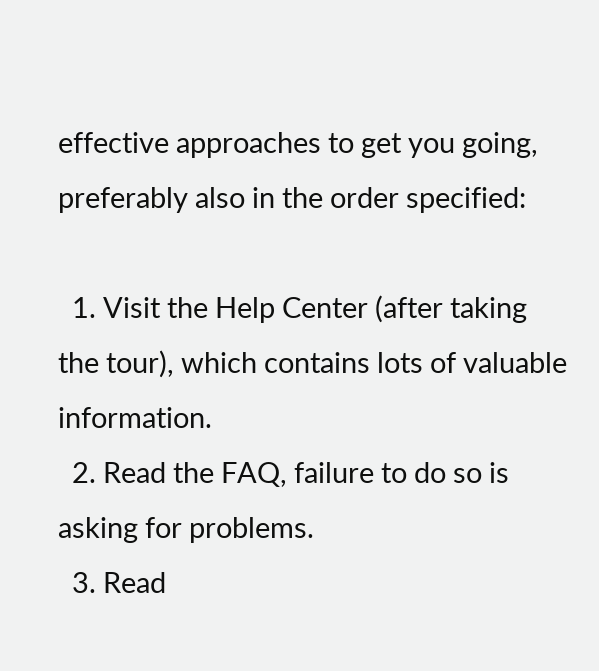effective approaches to get you going, preferably also in the order specified:

  1. Visit the Help Center (after taking the tour), which contains lots of valuable information.
  2. Read the FAQ, failure to do so is asking for problems.
  3. Read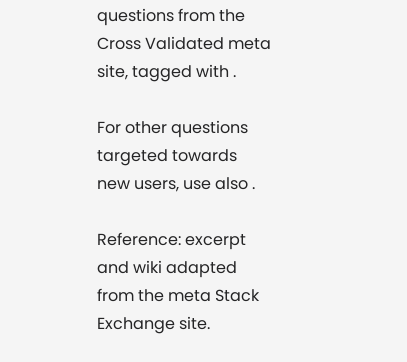questions from the Cross Validated meta site, tagged with .

For other questions targeted towards new users, use also .

Reference: excerpt and wiki adapted from the meta Stack Exchange site.